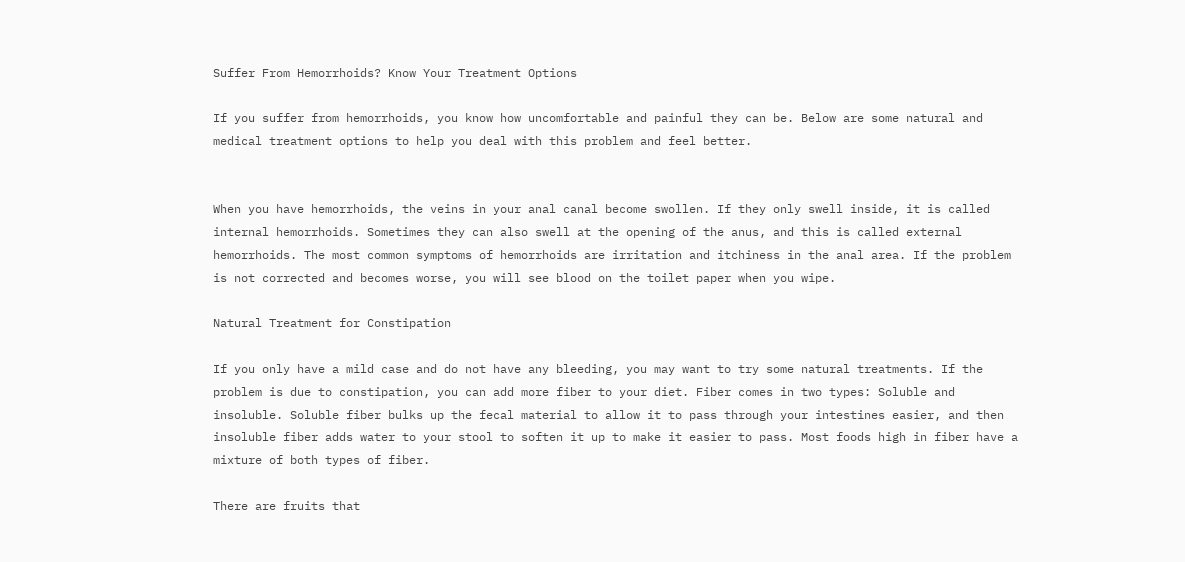Suffer From Hemorrhoids? Know Your Treatment Options

If you suffer from hemorrhoids, you know how uncomfortable and painful they can be. Below are some natural and medical treatment options to help you deal with this problem and feel better.


When you have hemorrhoids, the veins in your anal canal become swollen. If they only swell inside, it is called internal hemorrhoids. Sometimes they can also swell at the opening of the anus, and this is called external hemorrhoids. The most common symptoms of hemorrhoids are irritation and itchiness in the anal area. If the problem is not corrected and becomes worse, you will see blood on the toilet paper when you wipe.

Natural Treatment for Constipation

If you only have a mild case and do not have any bleeding, you may want to try some natural treatments. If the problem is due to constipation, you can add more fiber to your diet. Fiber comes in two types: Soluble and insoluble. Soluble fiber bulks up the fecal material to allow it to pass through your intestines easier, and then insoluble fiber adds water to your stool to soften it up to make it easier to pass. Most foods high in fiber have a mixture of both types of fiber.

There are fruits that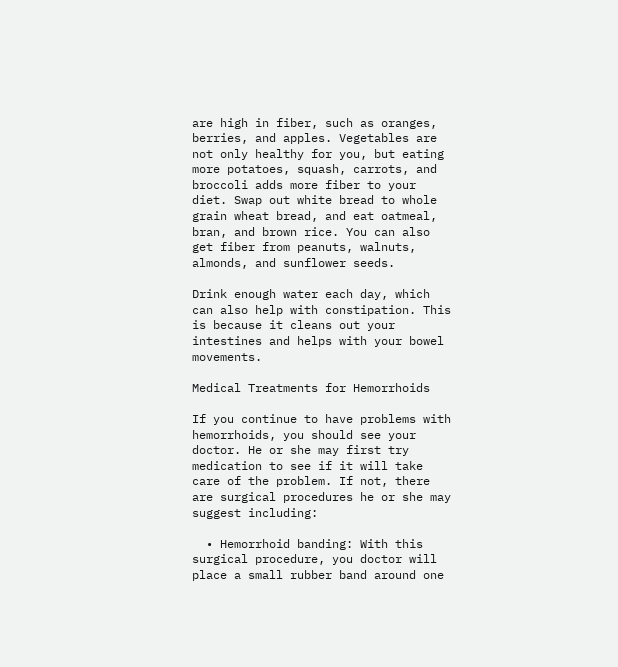are high in fiber, such as oranges, berries, and apples. Vegetables are not only healthy for you, but eating more potatoes, squash, carrots, and broccoli adds more fiber to your diet. Swap out white bread to whole grain wheat bread, and eat oatmeal, bran, and brown rice. You can also get fiber from peanuts, walnuts, almonds, and sunflower seeds.

Drink enough water each day, which can also help with constipation. This is because it cleans out your intestines and helps with your bowel movements.

Medical Treatments for Hemorrhoids

If you continue to have problems with hemorrhoids, you should see your doctor. He or she may first try medication to see if it will take care of the problem. If not, there are surgical procedures he or she may suggest including:

  • Hemorrhoid banding: With this surgical procedure, you doctor will place a small rubber band around one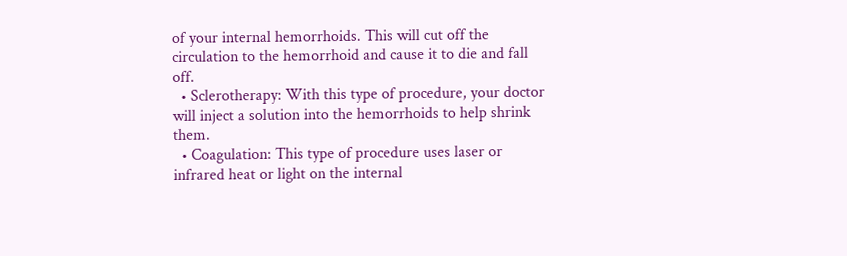of your internal hemorrhoids. This will cut off the circulation to the hemorrhoid and cause it to die and fall off.
  • Sclerotherapy: With this type of procedure, your doctor will inject a solution into the hemorrhoids to help shrink them.
  • Coagulation: This type of procedure uses laser or infrared heat or light on the internal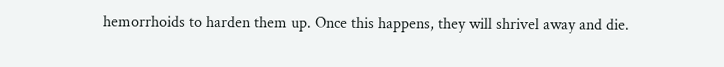hemorrhoids to harden them up. Once this happens, they will shrivel away and die.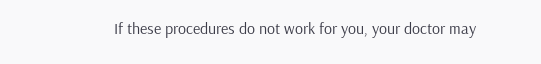If these procedures do not work for you, your doctor may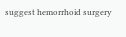suggest hemorrhoid surgery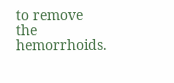to remove the hemorrhoids.